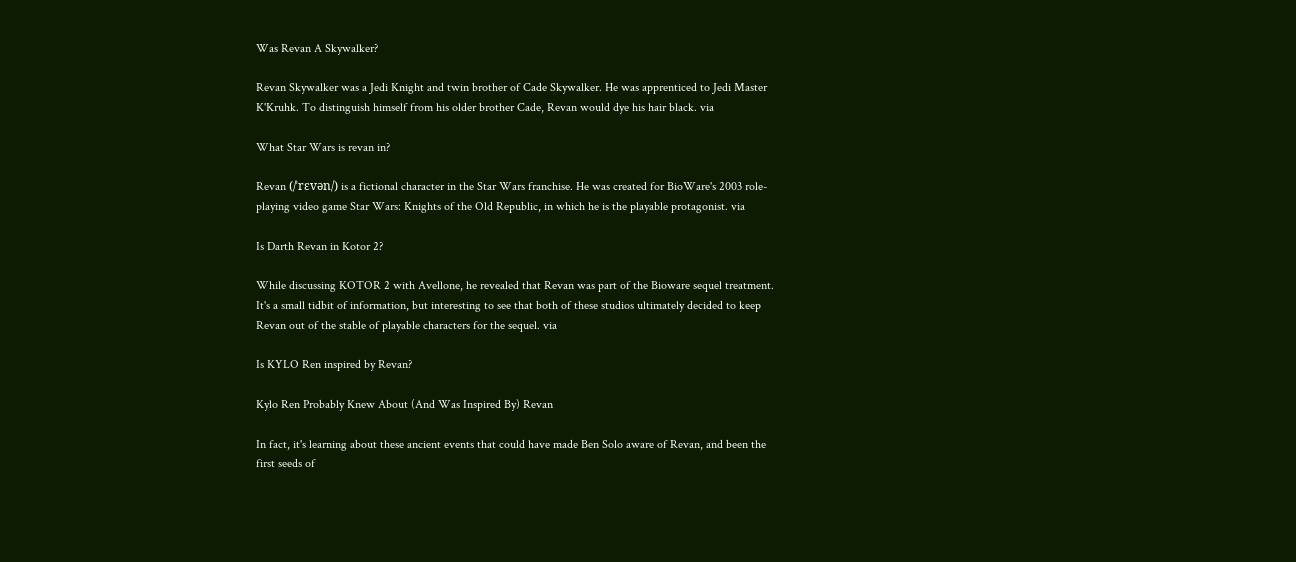Was Revan A Skywalker?

Revan Skywalker was a Jedi Knight and twin brother of Cade Skywalker. He was apprenticed to Jedi Master K'Kruhk. To distinguish himself from his older brother Cade, Revan would dye his hair black. via

What Star Wars is revan in?

Revan (/ˈrɛvən/) is a fictional character in the Star Wars franchise. He was created for BioWare's 2003 role-playing video game Star Wars: Knights of the Old Republic, in which he is the playable protagonist. via

Is Darth Revan in Kotor 2?

While discussing KOTOR 2 with Avellone, he revealed that Revan was part of the Bioware sequel treatment. It's a small tidbit of information, but interesting to see that both of these studios ultimately decided to keep Revan out of the stable of playable characters for the sequel. via

Is KYLO Ren inspired by Revan?

Kylo Ren Probably Knew About (And Was Inspired By) Revan

In fact, it's learning about these ancient events that could have made Ben Solo aware of Revan, and been the first seeds of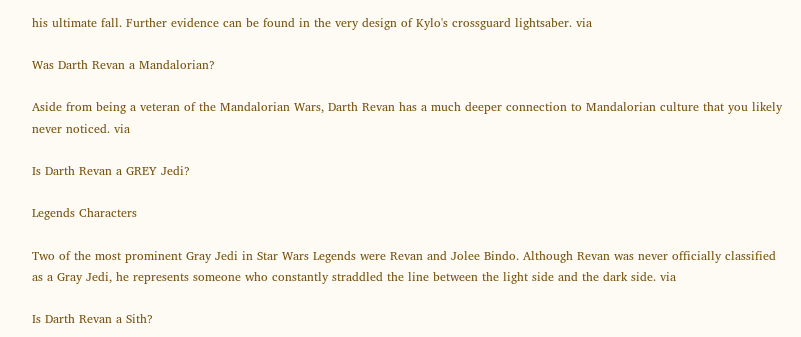his ultimate fall. Further evidence can be found in the very design of Kylo's crossguard lightsaber. via

Was Darth Revan a Mandalorian?

Aside from being a veteran of the Mandalorian Wars, Darth Revan has a much deeper connection to Mandalorian culture that you likely never noticed. via

Is Darth Revan a GREY Jedi?

Legends Characters

Two of the most prominent Gray Jedi in Star Wars Legends were Revan and Jolee Bindo. Although Revan was never officially classified as a Gray Jedi, he represents someone who constantly straddled the line between the light side and the dark side. via

Is Darth Revan a Sith?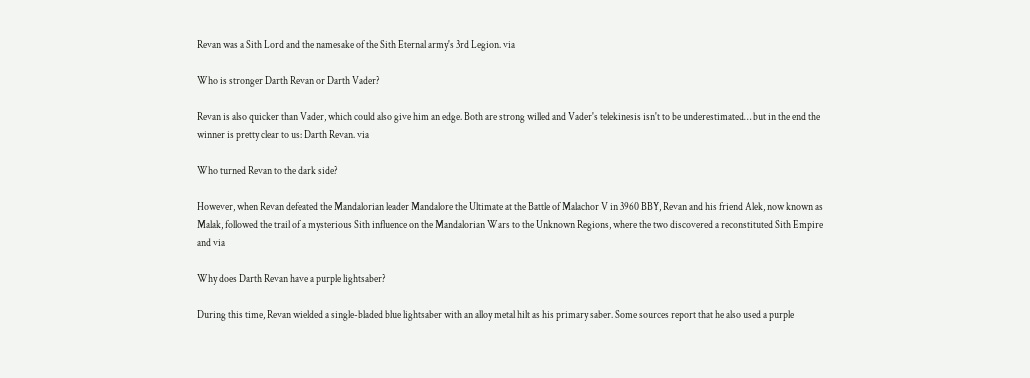Revan was a Sith Lord and the namesake of the Sith Eternal army's 3rd Legion. via

Who is stronger Darth Revan or Darth Vader?

Revan is also quicker than Vader, which could also give him an edge. Both are strong willed and Vader's telekinesis isn't to be underestimated… but in the end the winner is pretty clear to us: Darth Revan. via

Who turned Revan to the dark side?

However, when Revan defeated the Mandalorian leader Mandalore the Ultimate at the Battle of Malachor V in 3960 BBY, Revan and his friend Alek, now known as Malak, followed the trail of a mysterious Sith influence on the Mandalorian Wars to the Unknown Regions, where the two discovered a reconstituted Sith Empire and via

Why does Darth Revan have a purple lightsaber?

During this time, Revan wielded a single-bladed blue lightsaber with an alloy metal hilt as his primary saber. Some sources report that he also used a purple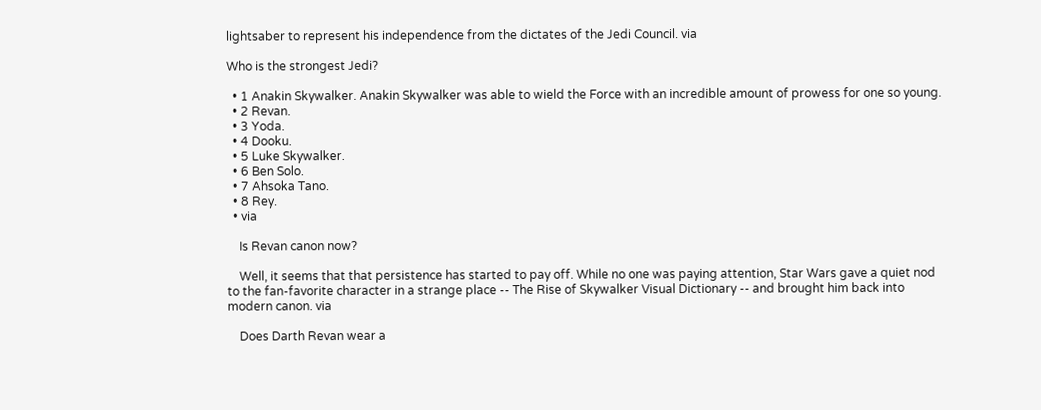lightsaber to represent his independence from the dictates of the Jedi Council. via

Who is the strongest Jedi?

  • 1 Anakin Skywalker. Anakin Skywalker was able to wield the Force with an incredible amount of prowess for one so young.
  • 2 Revan.
  • 3 Yoda.
  • 4 Dooku.
  • 5 Luke Skywalker.
  • 6 Ben Solo.
  • 7 Ahsoka Tano.
  • 8 Rey.
  • via

    Is Revan canon now?

    Well, it seems that that persistence has started to pay off. While no one was paying attention, Star Wars gave a quiet nod to the fan-favorite character in a strange place -- The Rise of Skywalker Visual Dictionary -- and brought him back into modern canon. via

    Does Darth Revan wear a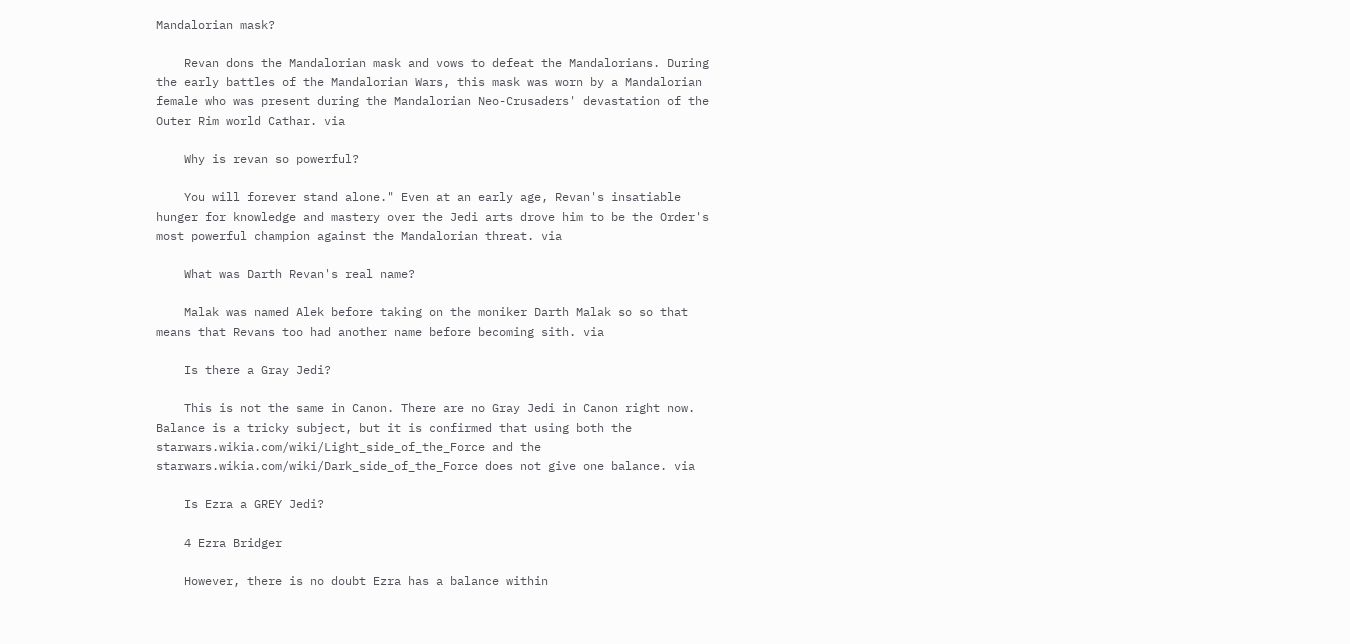Mandalorian mask?

    Revan dons the Mandalorian mask and vows to defeat the Mandalorians. During the early battles of the Mandalorian Wars, this mask was worn by a Mandalorian female who was present during the Mandalorian Neo-Crusaders' devastation of the Outer Rim world Cathar. via

    Why is revan so powerful?

    You will forever stand alone." Even at an early age, Revan's insatiable hunger for knowledge and mastery over the Jedi arts drove him to be the Order's most powerful champion against the Mandalorian threat. via

    What was Darth Revan's real name?

    Malak was named Alek before taking on the moniker Darth Malak so so that means that Revans too had another name before becoming sith. via

    Is there a Gray Jedi?

    This is not the same in Canon. There are no Gray Jedi in Canon right now. Balance is a tricky subject, but it is confirmed that using both the starwars.wikia.com/wiki/Light_side_of_the_Force and the starwars.wikia.com/wiki/Dark_side_of_the_Force does not give one balance. via

    Is Ezra a GREY Jedi?

    4 Ezra Bridger

    However, there is no doubt Ezra has a balance within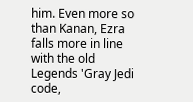him. Even more so than Kanan, Ezra falls more in line with the old Legends 'Gray Jedi code,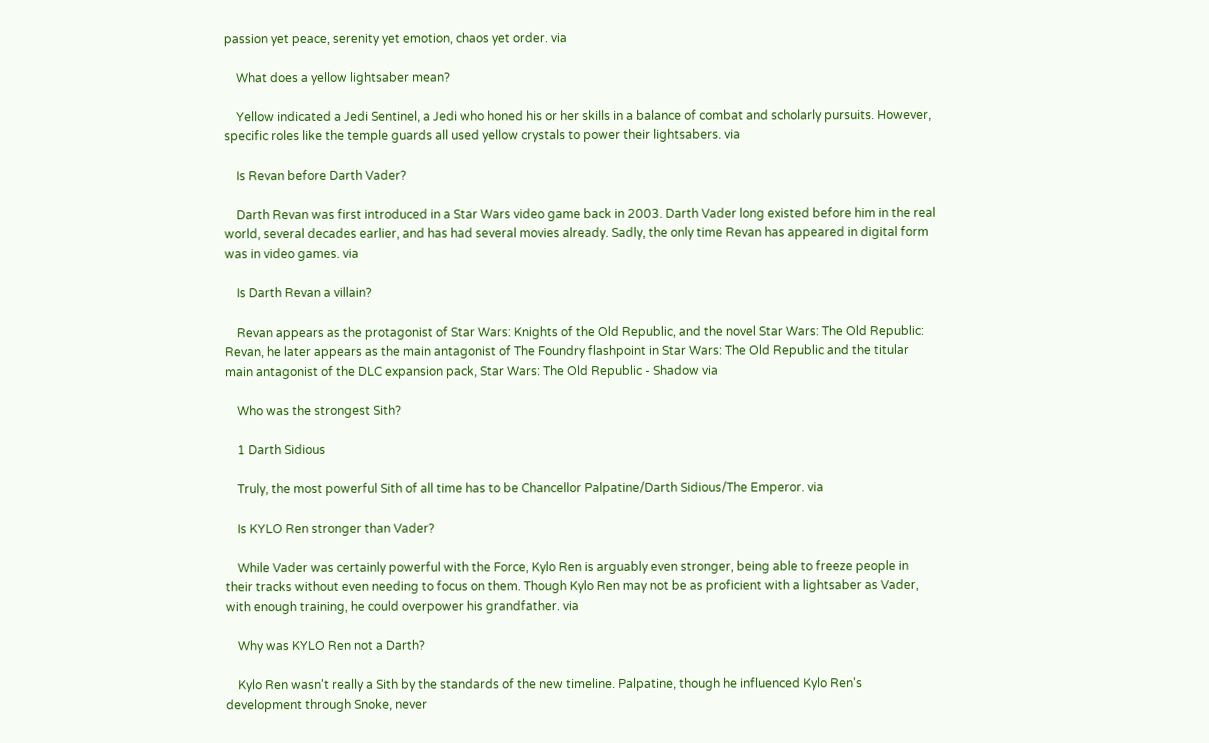passion yet peace, serenity yet emotion, chaos yet order. via

    What does a yellow lightsaber mean?

    Yellow indicated a Jedi Sentinel, a Jedi who honed his or her skills in a balance of combat and scholarly pursuits. However, specific roles like the temple guards all used yellow crystals to power their lightsabers. via

    Is Revan before Darth Vader?

    Darth Revan was first introduced in a Star Wars video game back in 2003. Darth Vader long existed before him in the real world, several decades earlier, and has had several movies already. Sadly, the only time Revan has appeared in digital form was in video games. via

    Is Darth Revan a villain?

    Revan appears as the protagonist of Star Wars: Knights of the Old Republic, and the novel Star Wars: The Old Republic: Revan, he later appears as the main antagonist of The Foundry flashpoint in Star Wars: The Old Republic and the titular main antagonist of the DLC expansion pack, Star Wars: The Old Republic - Shadow via

    Who was the strongest Sith?

    1 Darth Sidious

    Truly, the most powerful Sith of all time has to be Chancellor Palpatine/Darth Sidious/The Emperor. via

    Is KYLO Ren stronger than Vader?

    While Vader was certainly powerful with the Force, Kylo Ren is arguably even stronger, being able to freeze people in their tracks without even needing to focus on them. Though Kylo Ren may not be as proficient with a lightsaber as Vader, with enough training, he could overpower his grandfather. via

    Why was KYLO Ren not a Darth?

    Kylo Ren wasn't really a Sith by the standards of the new timeline. Palpatine, though he influenced Kylo Ren's development through Snoke, never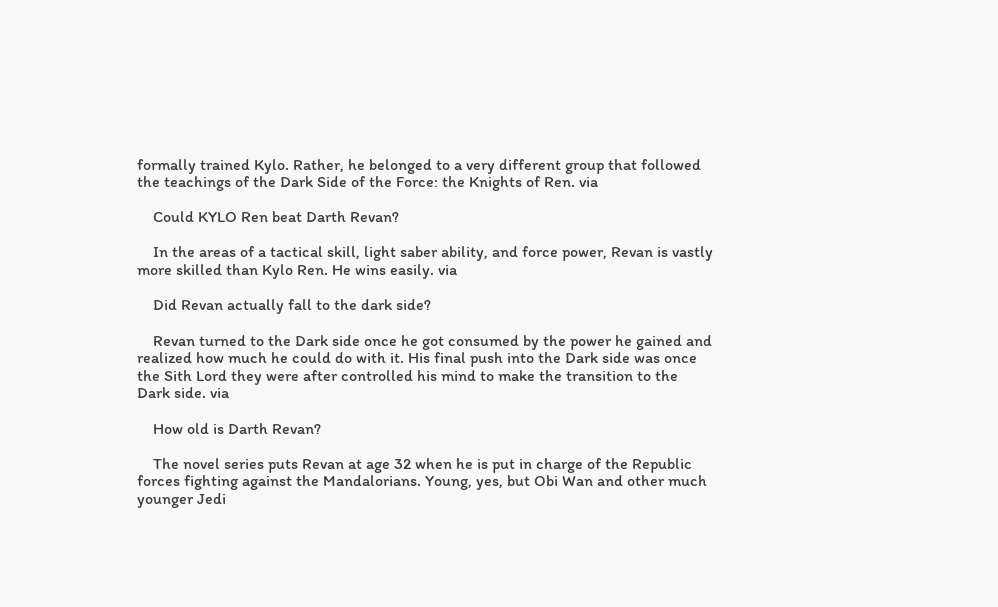formally trained Kylo. Rather, he belonged to a very different group that followed the teachings of the Dark Side of the Force: the Knights of Ren. via

    Could KYLO Ren beat Darth Revan?

    In the areas of a tactical skill, light saber ability, and force power, Revan is vastly more skilled than Kylo Ren. He wins easily. via

    Did Revan actually fall to the dark side?

    Revan turned to the Dark side once he got consumed by the power he gained and realized how much he could do with it. His final push into the Dark side was once the Sith Lord they were after controlled his mind to make the transition to the Dark side. via

    How old is Darth Revan?

    The novel series puts Revan at age 32 when he is put in charge of the Republic forces fighting against the Mandalorians. Young, yes, but Obi Wan and other much younger Jedi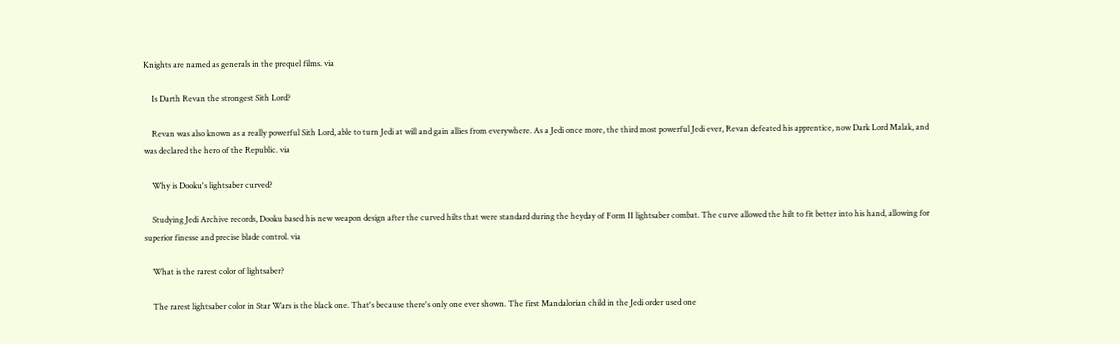Knights are named as generals in the prequel films. via

    Is Darth Revan the strongest Sith Lord?

    Revan was also known as a really powerful Sith Lord, able to turn Jedi at will and gain allies from everywhere. As a Jedi once more, the third most powerful Jedi ever, Revan defeated his apprentice, now Dark Lord Malak, and was declared the hero of the Republic. via

    Why is Dooku's lightsaber curved?

    Studying Jedi Archive records, Dooku based his new weapon design after the curved hilts that were standard during the heyday of Form II lightsaber combat. The curve allowed the hilt to fit better into his hand, allowing for superior finesse and precise blade control. via

    What is the rarest color of lightsaber?

    The rarest lightsaber color in Star Wars is the black one. That's because there's only one ever shown. The first Mandalorian child in the Jedi order used one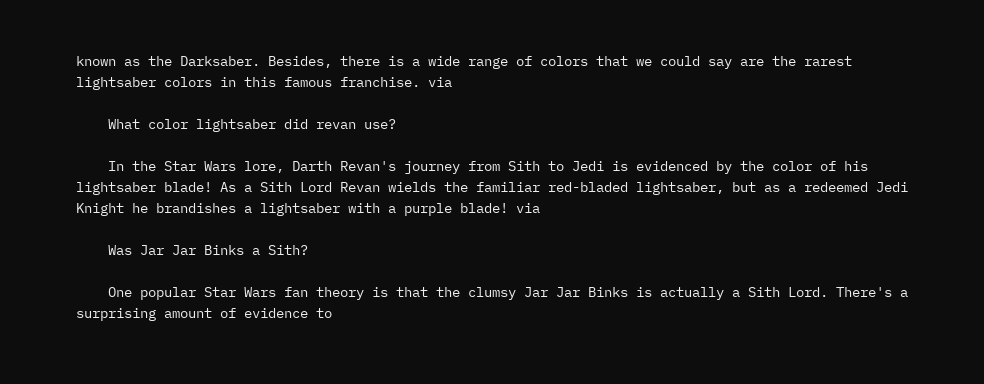known as the Darksaber. Besides, there is a wide range of colors that we could say are the rarest lightsaber colors in this famous franchise. via

    What color lightsaber did revan use?

    In the Star Wars lore, Darth Revan's journey from Sith to Jedi is evidenced by the color of his lightsaber blade! As a Sith Lord Revan wields the familiar red-bladed lightsaber, but as a redeemed Jedi Knight he brandishes a lightsaber with a purple blade! via

    Was Jar Jar Binks a Sith?

    One popular Star Wars fan theory is that the clumsy Jar Jar Binks is actually a Sith Lord. There's a surprising amount of evidence to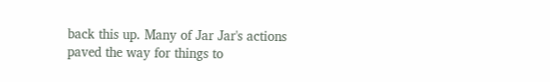back this up. Many of Jar Jar's actions paved the way for things to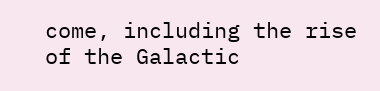come, including the rise of the Galactic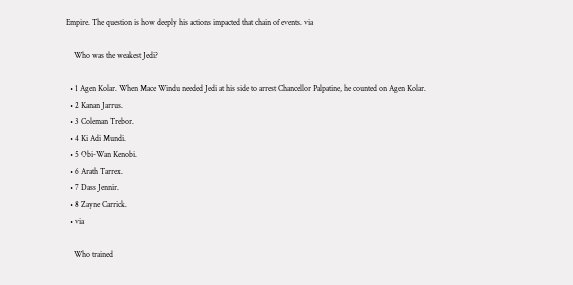Empire. The question is how deeply his actions impacted that chain of events. via

    Who was the weakest Jedi?

  • 1 Agen Kolar. When Mace Windu needed Jedi at his side to arrest Chancellor Palpatine, he counted on Agen Kolar.
  • 2 Kanan Jarrus.
  • 3 Coleman Trebor.
  • 4 Ki Adi Mundi.
  • 5 Obi-Wan Kenobi.
  • 6 Arath Tarrex.
  • 7 Dass Jennir.
  • 8 Zayne Carrick.
  • via

    Who trained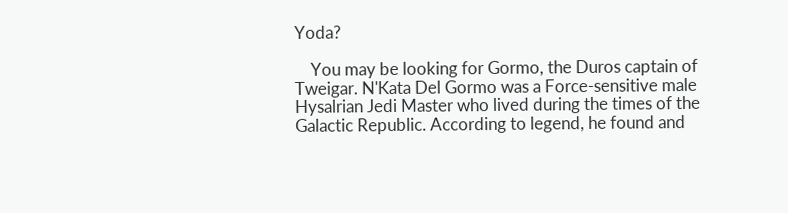Yoda?

    You may be looking for Gormo, the Duros captain of Tweigar. N'Kata Del Gormo was a Force-sensitive male Hysalrian Jedi Master who lived during the times of the Galactic Republic. According to legend, he found and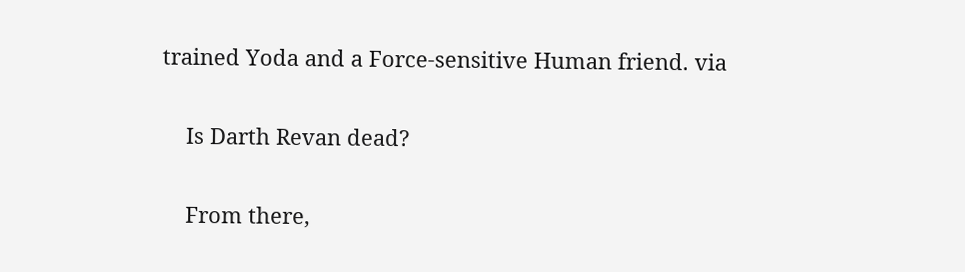trained Yoda and a Force-sensitive Human friend. via

    Is Darth Revan dead?

    From there,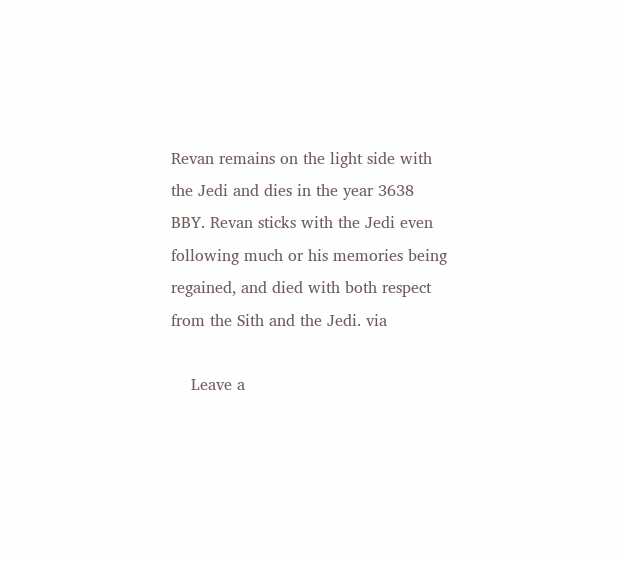Revan remains on the light side with the Jedi and dies in the year 3638 BBY. Revan sticks with the Jedi even following much or his memories being regained, and died with both respect from the Sith and the Jedi. via

    Leave a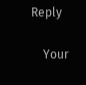Reply

    Your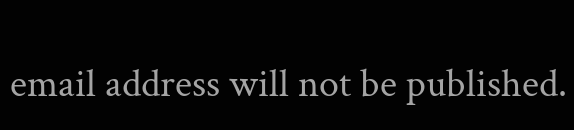email address will not be published.